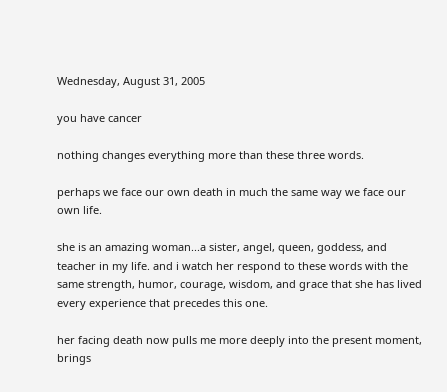Wednesday, August 31, 2005

you have cancer

nothing changes everything more than these three words.

perhaps we face our own death in much the same way we face our own life.

she is an amazing woman...a sister, angel, queen, goddess, and teacher in my life. and i watch her respond to these words with the same strength, humor, courage, wisdom, and grace that she has lived every experience that precedes this one.

her facing death now pulls me more deeply into the present moment, brings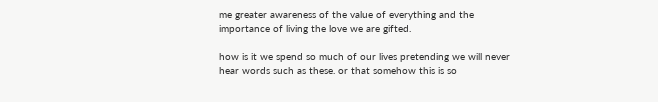me greater awareness of the value of everything and the importance of living the love we are gifted.

how is it we spend so much of our lives pretending we will never hear words such as these. or that somehow this is so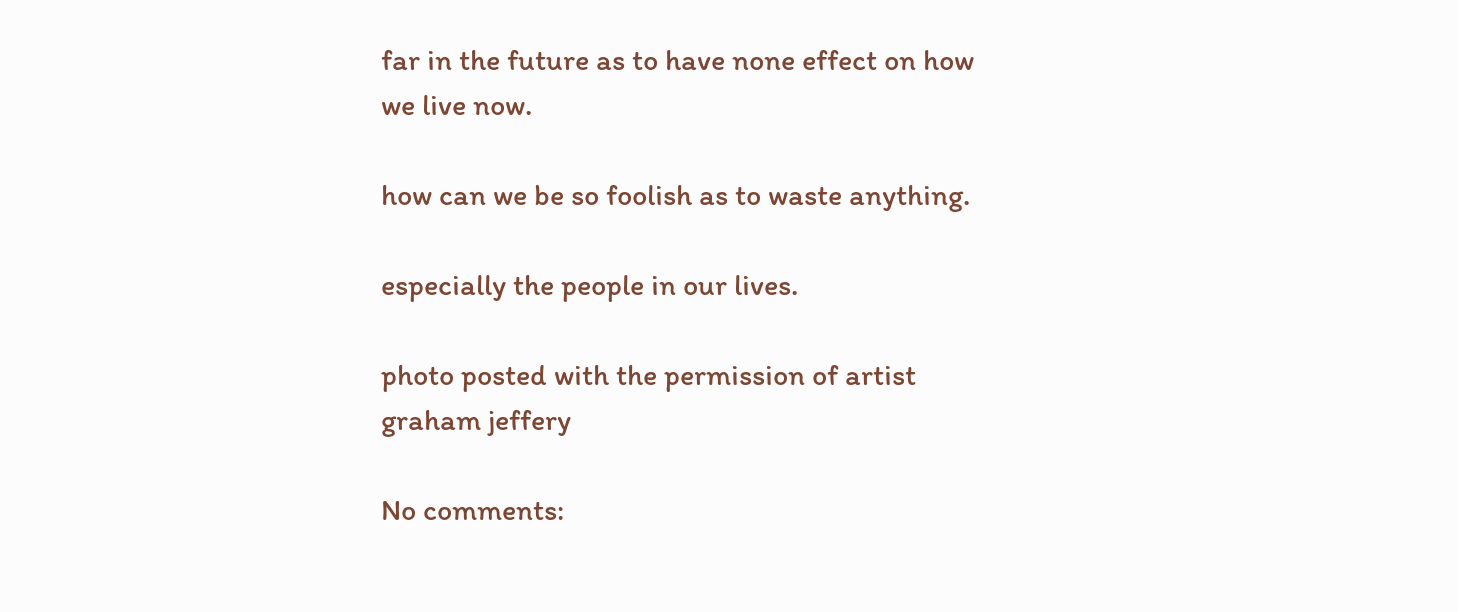far in the future as to have none effect on how we live now.

how can we be so foolish as to waste anything.

especially the people in our lives.

photo posted with the permission of artist graham jeffery

No comments: